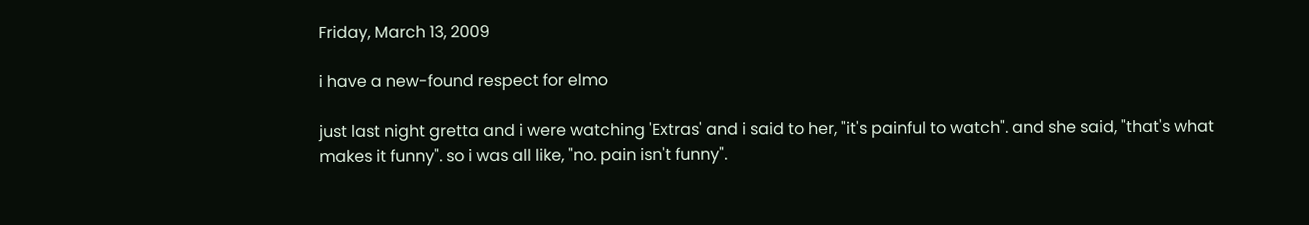Friday, March 13, 2009

i have a new-found respect for elmo

just last night gretta and i were watching 'Extras' and i said to her, "it's painful to watch". and she said, "that's what makes it funny". so i was all like, "no. pain isn't funny".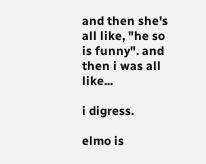and then she's all like, "he so is funny". and then i was all like...

i digress.

elmo is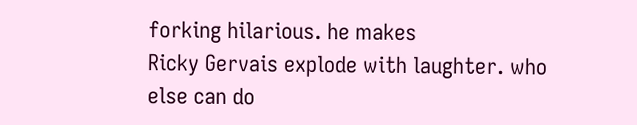forking hilarious. he makes
Ricky Gervais explode with laughter. who else can do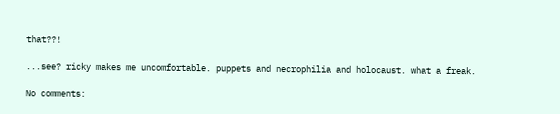that??!

...see? ricky makes me uncomfortable. puppets and necrophilia and holocaust. what a freak.

No comments: